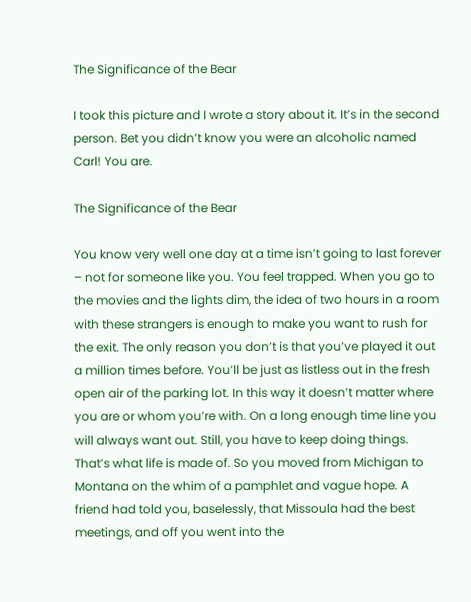The Significance of the Bear

I took this picture and I wrote a story about it. It’s in the second person. Bet you didn’t know you were an alcoholic named Carl! You are.

The Significance of the Bear

You know very well one day at a time isn’t going to last forever – not for someone like you. You feel trapped. When you go to the movies and the lights dim, the idea of two hours in a room with these strangers is enough to make you want to rush for the exit. The only reason you don’t is that you’ve played it out a million times before. You’ll be just as listless out in the fresh open air of the parking lot. In this way it doesn’t matter where you are or whom you’re with. On a long enough time line you will always want out. Still, you have to keep doing things. That’s what life is made of. So you moved from Michigan to Montana on the whim of a pamphlet and vague hope. A friend had told you, baselessly, that Missoula had the best meetings, and off you went into the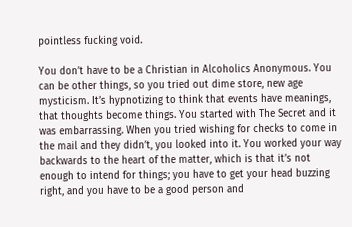pointless fucking void.

You don’t have to be a Christian in Alcoholics Anonymous. You can be other things, so you tried out dime store, new age mysticism. It’s hypnotizing to think that events have meanings, that thoughts become things. You started with The Secret and it was embarrassing. When you tried wishing for checks to come in the mail and they didn’t, you looked into it. You worked your way backwards to the heart of the matter, which is that it’s not enough to intend for things; you have to get your head buzzing right, and you have to be a good person and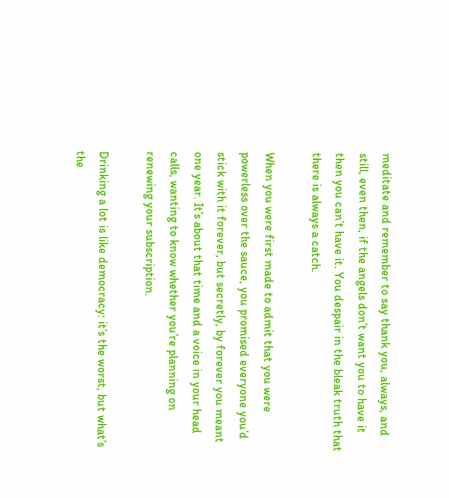meditate and remember to say thank you, always, and still, even then, if the angels don’t want you to have it then you can’t have it. You despair in the bleak truth that there is always a catch.

When you were first made to admit that you were powerless over the sauce, you promised everyone you’d stick with it forever, but secretly, by forever you meant one year. It’s about that time and a voice in your head calls, wanting to know whether you’re planning on renewing your subscription.

Drinking a lot is like democracy: it’s the worst, but what’s the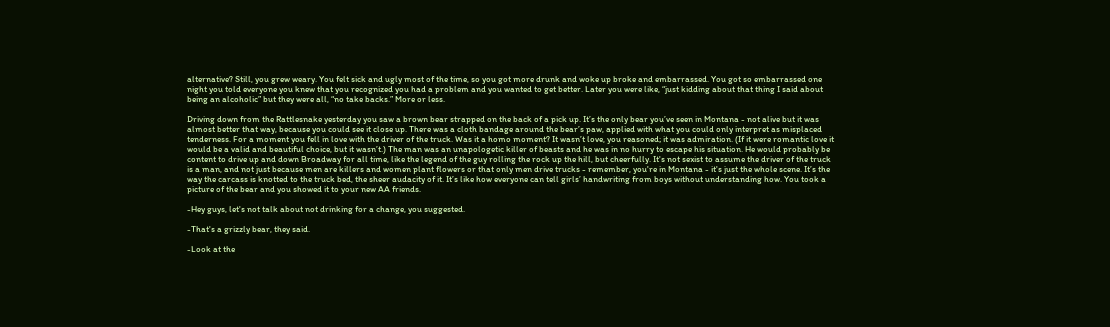alternative? Still, you grew weary. You felt sick and ugly most of the time, so you got more drunk and woke up broke and embarrassed. You got so embarrassed one night you told everyone you knew that you recognized you had a problem and you wanted to get better. Later you were like, “just kidding about that thing I said about being an alcoholic” but they were all, “no take backs.” More or less.

Driving down from the Rattlesnake yesterday you saw a brown bear strapped on the back of a pick up. It’s the only bear you’ve seen in Montana - not alive but it was almost better that way, because you could see it close up. There was a cloth bandage around the bear’s paw, applied with what you could only interpret as misplaced tenderness. For a moment you fell in love with the driver of the truck. Was it a homo moment? It wasn’t love, you reasoned; it was admiration. (If it were romantic love it would be a valid and beautiful choice, but it wasn’t.) The man was an unapologetic killer of beasts and he was in no hurry to escape his situation. He would probably be content to drive up and down Broadway for all time, like the legend of the guy rolling the rock up the hill, but cheerfully. It's not sexist to assume the driver of the truck is a man, and not just because men are killers and women plant flowers or that only men drive trucks - remember, you're in Montana - it's just the whole scene. It’s the way the carcass is knotted to the truck bed, the sheer audacity of it. It’s like how everyone can tell girls’ handwriting from boys without understanding how. You took a picture of the bear and you showed it to your new AA friends.

-Hey guys, let's not talk about not drinking for a change, you suggested.

-That's a grizzly bear, they said.

-Look at the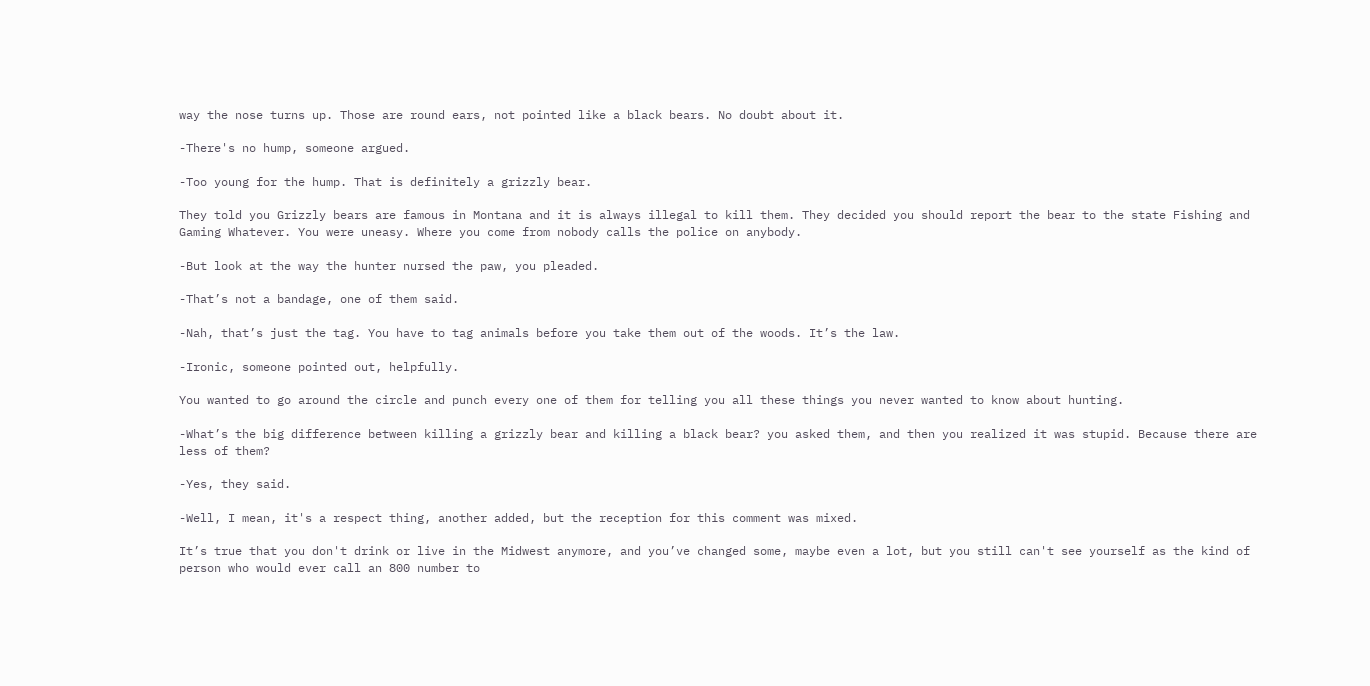way the nose turns up. Those are round ears, not pointed like a black bears. No doubt about it.

-There's no hump, someone argued.

-Too young for the hump. That is definitely a grizzly bear.

They told you Grizzly bears are famous in Montana and it is always illegal to kill them. They decided you should report the bear to the state Fishing and Gaming Whatever. You were uneasy. Where you come from nobody calls the police on anybody.

-But look at the way the hunter nursed the paw, you pleaded.

-That’s not a bandage, one of them said.

-Nah, that’s just the tag. You have to tag animals before you take them out of the woods. It’s the law.

-Ironic, someone pointed out, helpfully.

You wanted to go around the circle and punch every one of them for telling you all these things you never wanted to know about hunting.

-What’s the big difference between killing a grizzly bear and killing a black bear? you asked them, and then you realized it was stupid. Because there are less of them?

-Yes, they said.

-Well, I mean, it's a respect thing, another added, but the reception for this comment was mixed.

It’s true that you don't drink or live in the Midwest anymore, and you’ve changed some, maybe even a lot, but you still can't see yourself as the kind of person who would ever call an 800 number to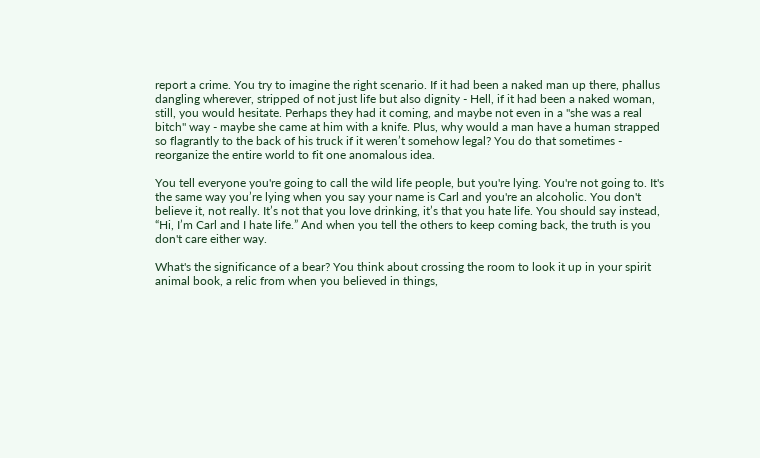report a crime. You try to imagine the right scenario. If it had been a naked man up there, phallus dangling wherever, stripped of not just life but also dignity - Hell, if it had been a naked woman, still, you would hesitate. Perhaps they had it coming, and maybe not even in a "she was a real bitch" way - maybe she came at him with a knife. Plus, why would a man have a human strapped so flagrantly to the back of his truck if it weren’t somehow legal? You do that sometimes - reorganize the entire world to fit one anomalous idea.

You tell everyone you're going to call the wild life people, but you're lying. You're not going to. It's the same way you’re lying when you say your name is Carl and you're an alcoholic. You don't believe it, not really. It’s not that you love drinking, it’s that you hate life. You should say instead, “Hi, I’m Carl and I hate life.” And when you tell the others to keep coming back, the truth is you don't care either way.

What's the significance of a bear? You think about crossing the room to look it up in your spirit animal book, a relic from when you believed in things,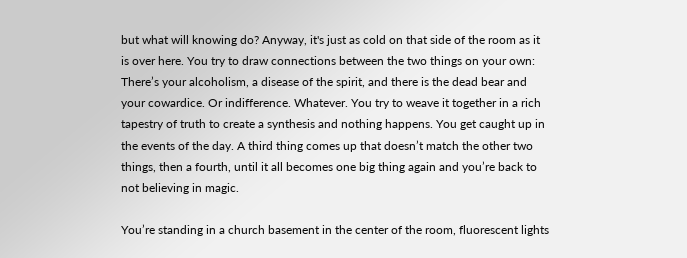but what will knowing do? Anyway, it's just as cold on that side of the room as it is over here. You try to draw connections between the two things on your own: There’s your alcoholism, a disease of the spirit, and there is the dead bear and your cowardice. Or indifference. Whatever. You try to weave it together in a rich tapestry of truth to create a synthesis and nothing happens. You get caught up in the events of the day. A third thing comes up that doesn’t match the other two things, then a fourth, until it all becomes one big thing again and you’re back to not believing in magic.

You’re standing in a church basement in the center of the room, fluorescent lights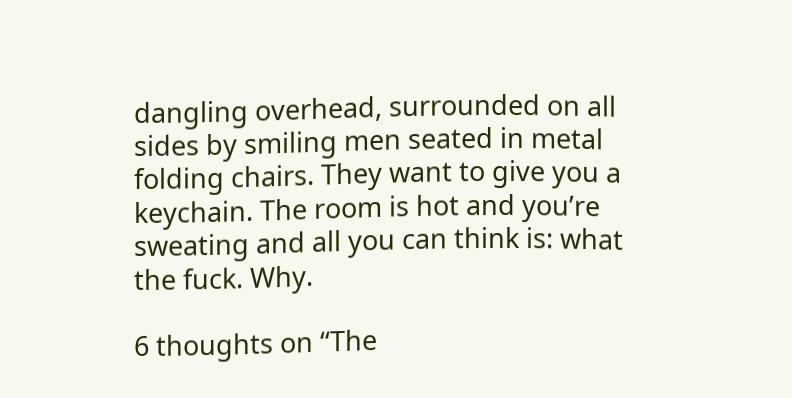dangling overhead, surrounded on all sides by smiling men seated in metal folding chairs. They want to give you a keychain. The room is hot and you’re sweating and all you can think is: what the fuck. Why.

6 thoughts on “The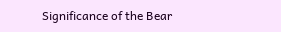Significance of the Bear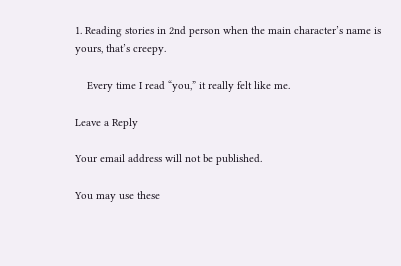1. Reading stories in 2nd person when the main character’s name is yours, that’s creepy.

    Every time I read “you,” it really felt like me.

Leave a Reply

Your email address will not be published.

You may use these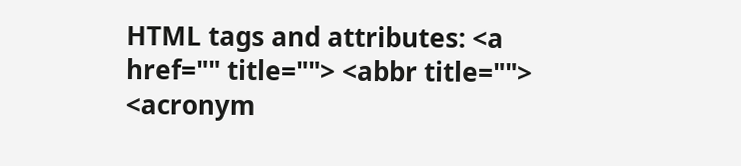HTML tags and attributes: <a href="" title=""> <abbr title=""> <acronym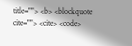title=""> <b> <blockquote cite=""> <cite> <code>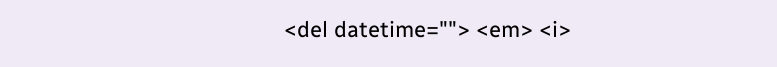<del datetime=""> <em> <i>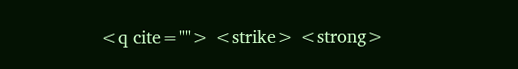<q cite=""> <strike> <strong>